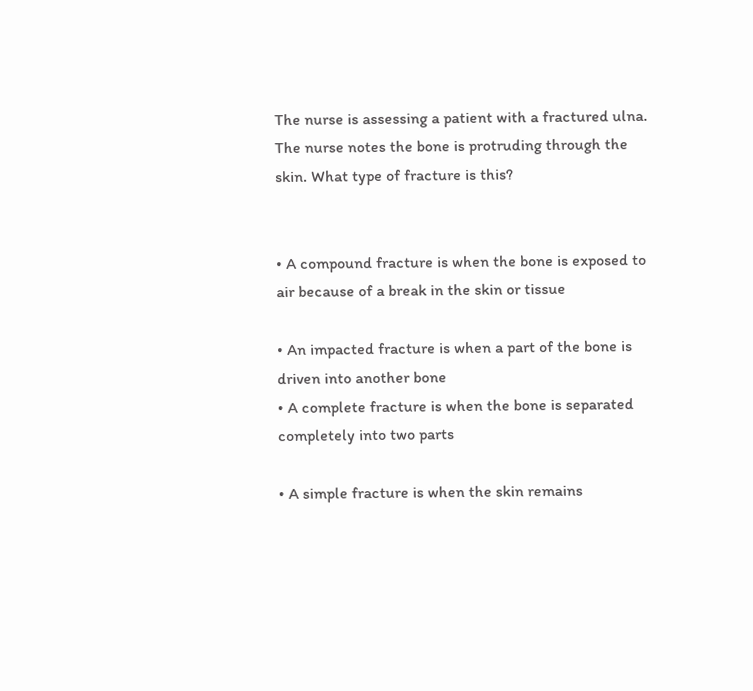The nurse is assessing a patient with a fractured ulna. The nurse notes the bone is protruding through the skin. What type of fracture is this?


• A compound fracture is when the bone is exposed to air because of a break in the skin or tissue

• An impacted fracture is when a part of the bone is driven into another bone
• A complete fracture is when the bone is separated completely into two parts

• A simple fracture is when the skin remains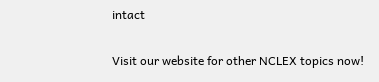intact

Visit our website for other NCLEX topics now!